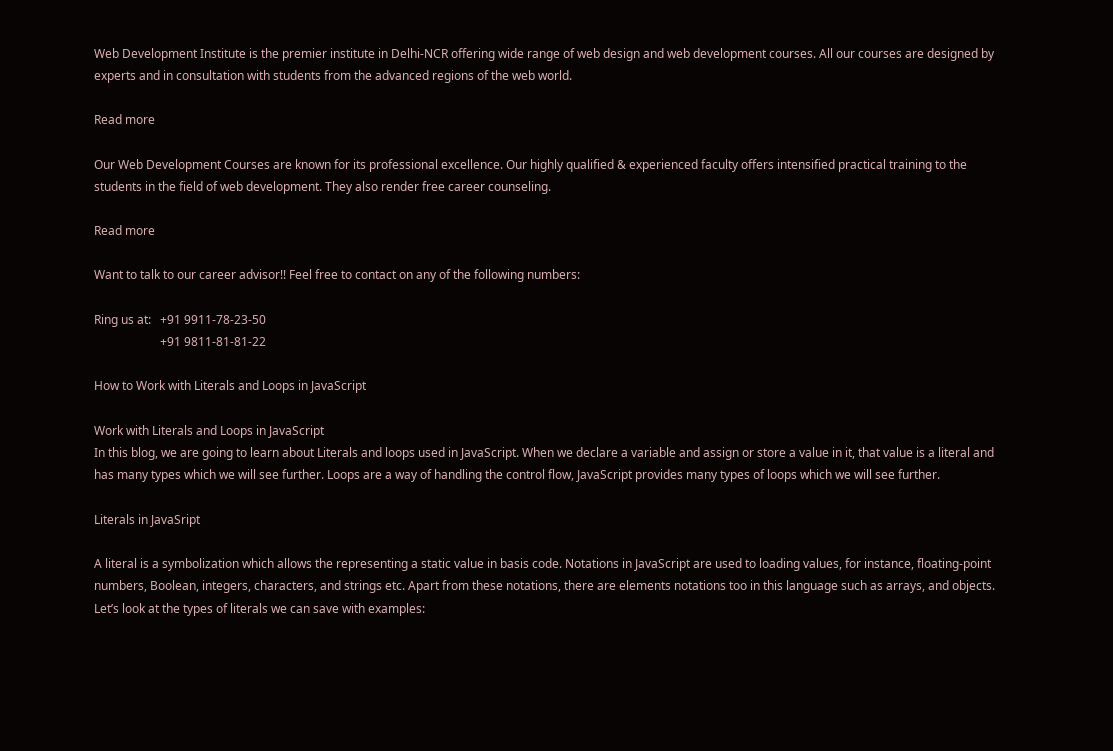Web Development Institute is the premier institute in Delhi-NCR offering wide range of web design and web development courses. All our courses are designed by experts and in consultation with students from the advanced regions of the web world.

Read more

Our Web Development Courses are known for its professional excellence. Our highly qualified & experienced faculty offers intensified practical training to the students in the field of web development. They also render free career counseling.

Read more

Want to talk to our career advisor!! Feel free to contact on any of the following numbers:

Ring us at:   +91 9911-78-23-50
                      +91 9811-81-81-22

How to Work with Literals and Loops in JavaScript

Work with Literals and Loops in JavaScript
In this blog, we are going to learn about Literals and loops used in JavaScript. When we declare a variable and assign or store a value in it, that value is a literal and has many types which we will see further. Loops are a way of handling the control flow, JavaScript provides many types of loops which we will see further.

Literals in JavaSript

A literal is a symbolization which allows the representing a static value in basis code. Notations in JavaScript are used to loading values, for instance, floating-point numbers, Boolean, integers, characters, and strings etc. Apart from these notations, there are elements notations too in this language such as arrays, and objects. Let’s look at the types of literals we can save with examples: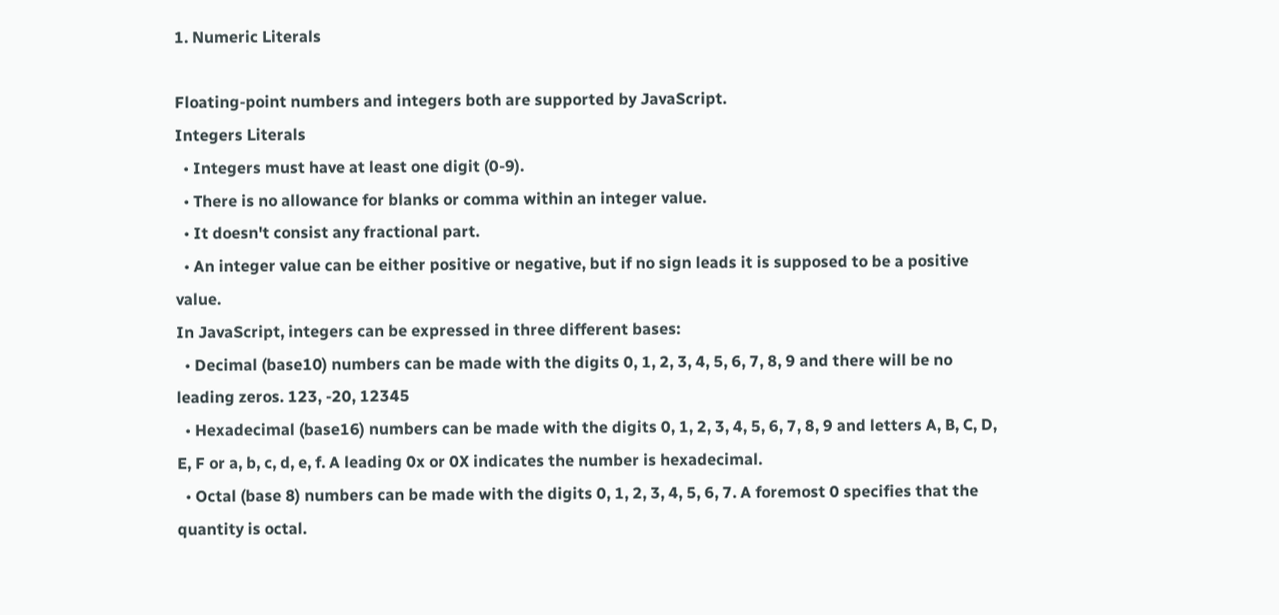1. Numeric Literals

Floating-point numbers and integers both are supported by JavaScript.
Integers Literals
  • Integers must have at least one digit (0-9).
  • There is no allowance for blanks or comma within an integer value.
  • It doesn't consist any fractional part.
  • An integer value can be either positive or negative, but if no sign leads it is supposed to be a positive value.
In JavaScript, integers can be expressed in three different bases:
  • Decimal (base10) numbers can be made with the digits 0, 1, 2, 3, 4, 5, 6, 7, 8, 9 and there will be no leading zeros. 123, -20, 12345
  • Hexadecimal (base16) numbers can be made with the digits 0, 1, 2, 3, 4, 5, 6, 7, 8, 9 and letters A, B, C, D, E, F or a, b, c, d, e, f. A leading 0x or 0X indicates the number is hexadecimal.
  • Octal (base 8) numbers can be made with the digits 0, 1, 2, 3, 4, 5, 6, 7. A foremost 0 specifies that the quantity is octal.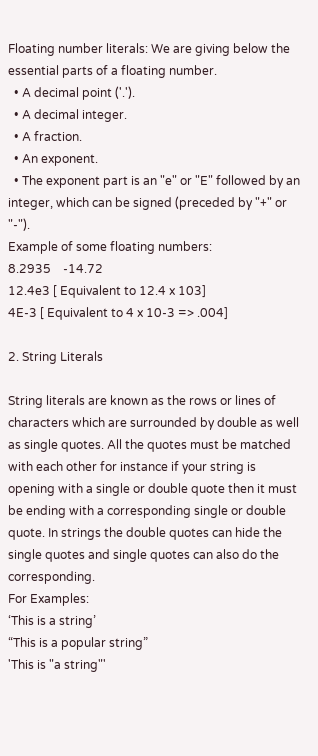Floating number literals: We are giving below the essential parts of a floating number.
  • A decimal point ('.').
  • A decimal integer.
  • A fraction.
  • An exponent.
  • The exponent part is an "e" or "E" followed by an integer, which can be signed (preceded by "+" or "-").
Example of some floating numbers:
8.2935    -14.72
12.4e3 [ Equivalent to 12.4 x 103]
4E-3 [ Equivalent to 4 x 10-3 => .004]

2. String Literals

String literals are known as the rows or lines of characters which are surrounded by double as well as single quotes. All the quotes must be matched with each other for instance if your string is opening with a single or double quote then it must be ending with a corresponding single or double quote. In strings the double quotes can hide the single quotes and single quotes can also do the corresponding.
For Examples:
‘This is a string’
“This is a popular string”
'This is "a string"'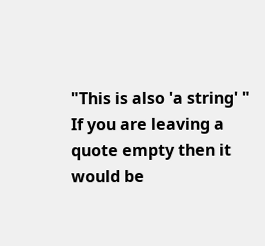"This is also 'a string' "
If you are leaving a quote empty then it would be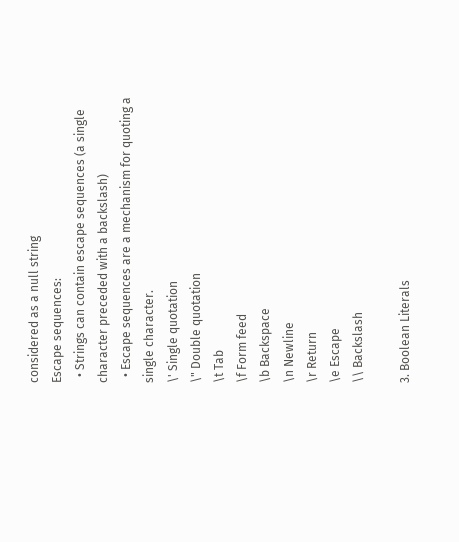considered as a null string
Escape sequences:
  • Strings can contain escape sequences (a single character preceded with a backslash)
  • Escape sequences are a mechanism for quoting a single character.
\' Single quotation
\" Double quotation
\t Tab
\f Form feed
\b Backspace
\n Newline
\r Return
\e Escape
\\ Backslash

3. Boolean Literals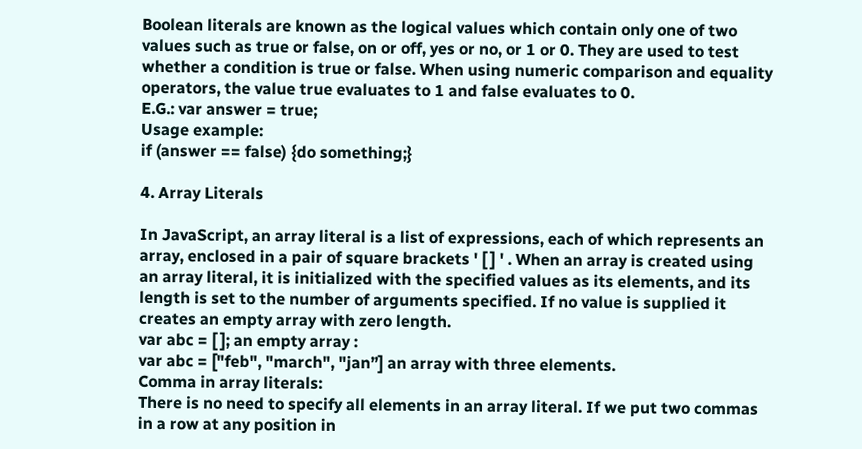Boolean literals are known as the logical values which contain only one of two values such as true or false, on or off, yes or no, or 1 or 0. They are used to test whether a condition is true or false. When using numeric comparison and equality operators, the value true evaluates to 1 and false evaluates to 0.
E.G.: var answer = true;
Usage example:
if (answer == false) {do something;}

4. Array Literals

In JavaScript, an array literal is a list of expressions, each of which represents an array, enclosed in a pair of square brackets ' [ ] ' . When an array is created using an array literal, it is initialized with the specified values as its elements, and its length is set to the number of arguments specified. If no value is supplied it creates an empty array with zero length.
var abc = [ ]; an empty array :
var abc = ["feb", "march", "jan”] an array with three elements.
Comma in array literals:
There is no need to specify all elements in an array literal. If we put two commas in a row at any position in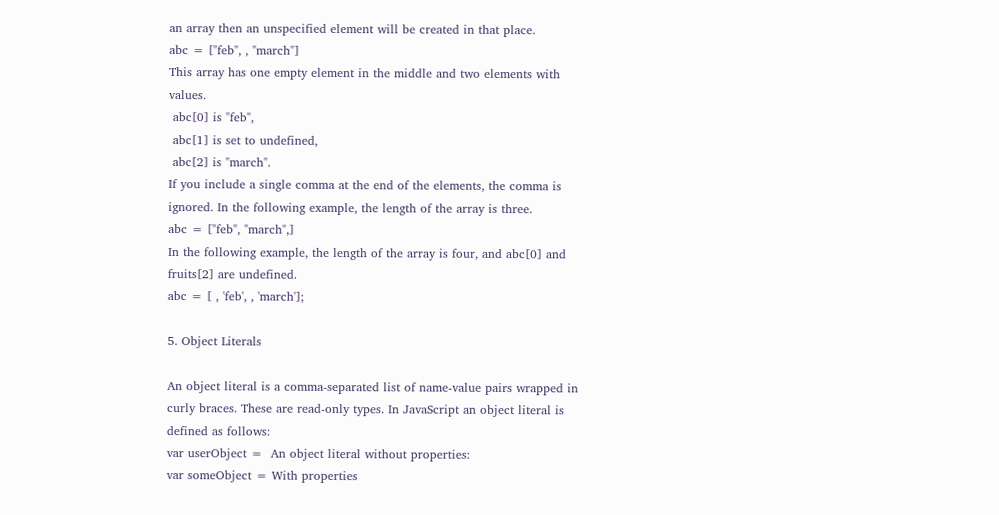an array then an unspecified element will be created in that place.
abc = ["feb", , "march"]
This array has one empty element in the middle and two elements with values.
 abc[0] is "feb",
 abc[1] is set to undefined,
 abc[2] is "march".
If you include a single comma at the end of the elements, the comma is ignored. In the following example, the length of the array is three.
abc = ["feb", "march",]
In the following example, the length of the array is four, and abc[0] and fruits[2] are undefined.
abc = [ , 'feb', , 'march'];

5. Object Literals

An object literal is a comma-separated list of name-value pairs wrapped in curly braces. These are read-only types. In JavaScript an object literal is defined as follows:
var userObject =  An object literal without properties:
var someObject = With properties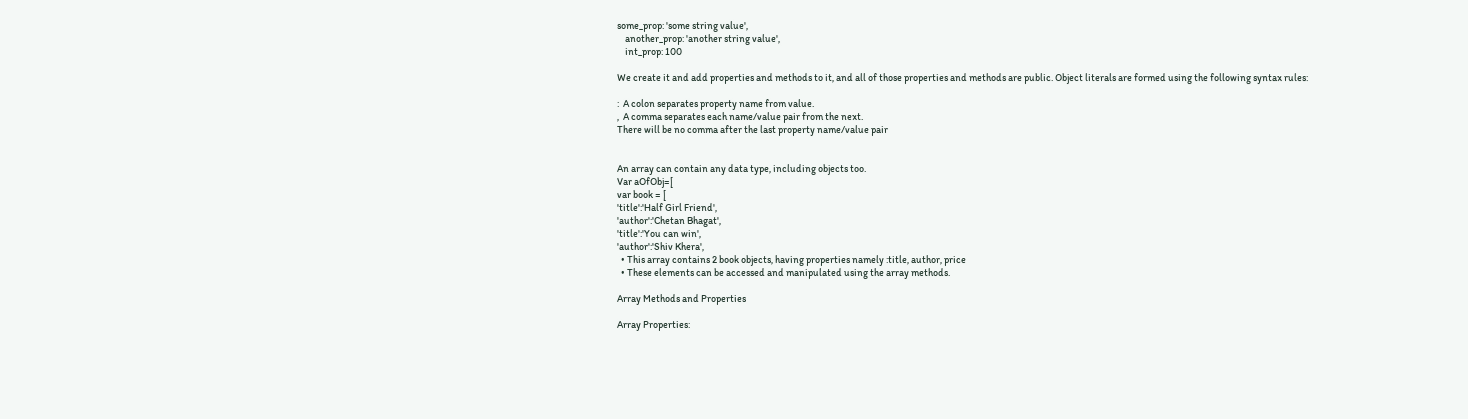some_prop: 'some string value',
    another_prop: 'another string value',
    int_prop: 100

We create it and add properties and methods to it, and all of those properties and methods are public. Object literals are formed using the following syntax rules:

:  A colon separates property name from value.
,  A comma separates each name/value pair from the next.
There will be no comma after the last property name/value pair


An array can contain any data type, including objects too.
Var aOfObj=[
var book = [
'title':'Half Girl Friend',
'author':'Chetan Bhagat',
'title':'You can win',
'author':'Shiv Khera',
  • This array contains 2 book objects, having properties namely :title, author, price
  • These elements can be accessed and manipulated using the array methods.

Array Methods and Properties

Array Properties: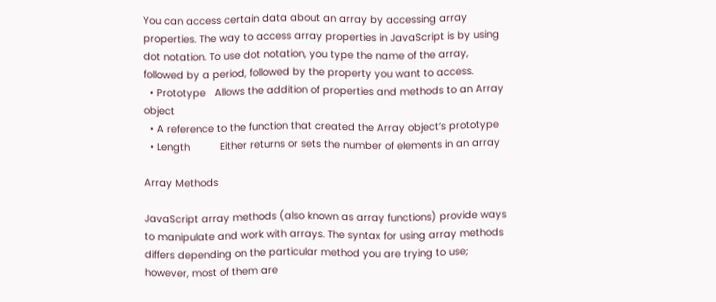You can access certain data about an array by accessing array properties. The way to access array properties in JavaScript is by using dot notation. To use dot notation, you type the name of the array, followed by a period, followed by the property you want to access.
  • Prototype   Allows the addition of properties and methods to an Array object
  • A reference to the function that created the Array object’s prototype
  • Length          Either returns or sets the number of elements in an array

Array Methods

JavaScript array methods (also known as array functions) provide ways to manipulate and work with arrays. The syntax for using array methods differs depending on the particular method you are trying to use; however, most of them are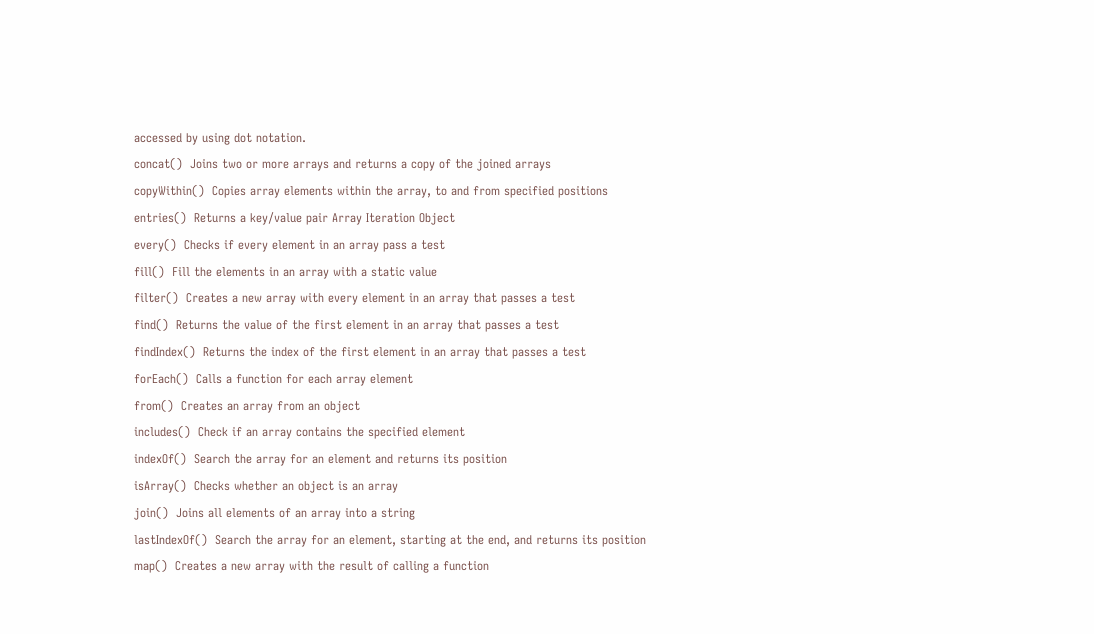accessed by using dot notation.
concat()  Joins two or more arrays and returns a copy of the joined arrays
copyWithin()  Copies array elements within the array, to and from specified positions
entries()  Returns a key/value pair Array Iteration Object
every()  Checks if every element in an array pass a test
fill()  Fill the elements in an array with a static value
filter()  Creates a new array with every element in an array that passes a test
find()  Returns the value of the first element in an array that passes a test
findIndex()  Returns the index of the first element in an array that passes a test
forEach()  Calls a function for each array element
from()  Creates an array from an object
includes()  Check if an array contains the specified element
indexOf()  Search the array for an element and returns its position
isArray()  Checks whether an object is an array
join()  Joins all elements of an array into a string
lastIndexOf()  Search the array for an element, starting at the end, and returns its position
map()  Creates a new array with the result of calling a function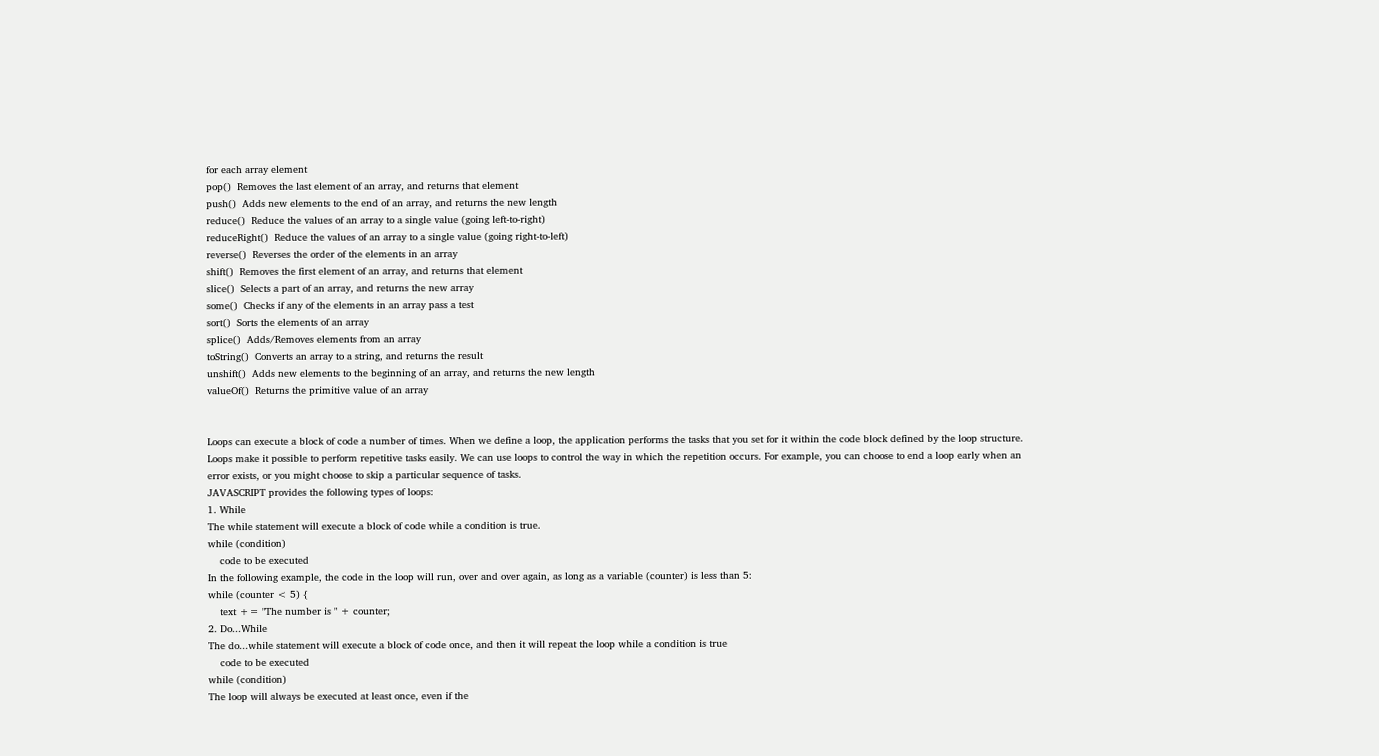for each array element
pop()  Removes the last element of an array, and returns that element
push()  Adds new elements to the end of an array, and returns the new length
reduce()  Reduce the values of an array to a single value (going left-to-right)
reduceRight()  Reduce the values of an array to a single value (going right-to-left)
reverse()  Reverses the order of the elements in an array
shift()  Removes the first element of an array, and returns that element
slice()  Selects a part of an array, and returns the new array
some()  Checks if any of the elements in an array pass a test
sort()  Sorts the elements of an array
splice()  Adds/Removes elements from an array
toString()  Converts an array to a string, and returns the result
unshift()  Adds new elements to the beginning of an array, and returns the new length
valueOf()  Returns the primitive value of an array


Loops can execute a block of code a number of times. When we define a loop, the application performs the tasks that you set for it within the code block defined by the loop structure. Loops make it possible to perform repetitive tasks easily. We can use loops to control the way in which the repetition occurs. For example, you can choose to end a loop early when an error exists, or you might choose to skip a particular sequence of tasks.
JAVASCRIPT provides the following types of loops:
1. While
The while statement will execute a block of code while a condition is true.
while (condition)
    code to be executed
In the following example, the code in the loop will run, over and over again, as long as a variable (counter) is less than 5:
while (counter < 5) {
    text += "The number is " + counter;
2. Do...While
The do...while statement will execute a block of code once, and then it will repeat the loop while a condition is true
    code to be executed
while (condition)
The loop will always be executed at least once, even if the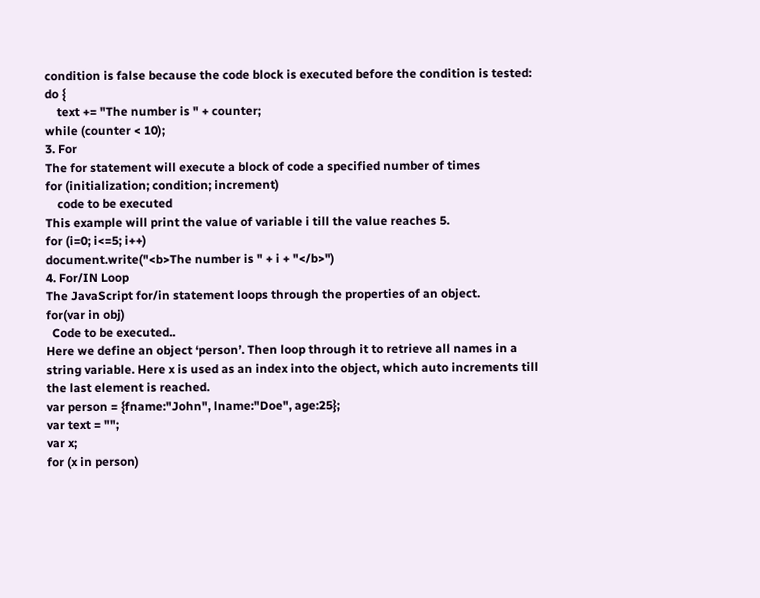condition is false because the code block is executed before the condition is tested:
do {
    text += "The number is " + counter;
while (counter < 10);
3. For
The for statement will execute a block of code a specified number of times
for (initialization; condition; increment)
    code to be executed
This example will print the value of variable i till the value reaches 5.
for (i=0; i<=5; i++)
document.write("<b>The number is " + i + "</b>")
4. For/IN Loop
The JavaScript for/in statement loops through the properties of an object.
for(var in obj)
  Code to be executed..
Here we define an object ‘person’. Then loop through it to retrieve all names in a string variable. Here x is used as an index into the object, which auto increments till the last element is reached.
var person = {fname:"John", lname:"Doe", age:25};
var text = "";
var x;
for (x in person)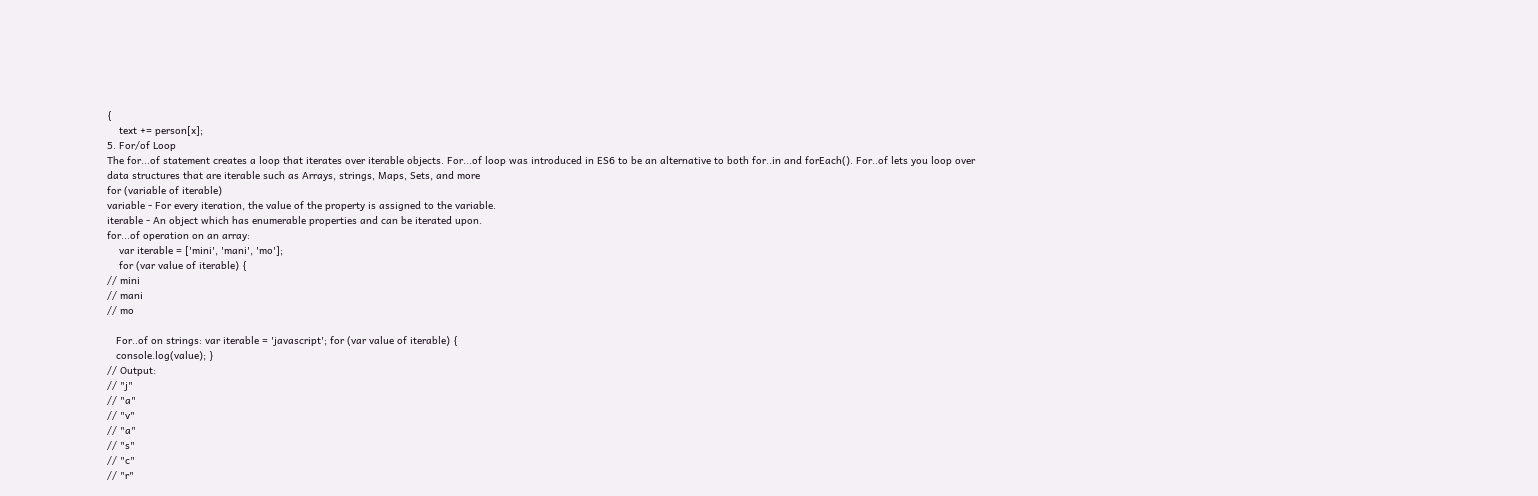{
    text += person[x];
5. For/of Loop
The for...of statement creates a loop that iterates over iterable objects. For...of loop was introduced in ES6 to be an alternative to both for..in and forEach(). For..of lets you loop over data structures that are iterable such as Arrays, strings, Maps, Sets, and more
for (variable of iterable)
variable - For every iteration, the value of the property is assigned to the variable.
iterable - An object which has enumerable properties and can be iterated upon.
for...of operation on an array:
    var iterable = ['mini', 'mani', 'mo'];
    for (var value of iterable) {
// mini
// mani
// mo

   For..of on strings: var iterable = 'javascript'; for (var value of iterable) {
   console.log(value); }
// Output:
// "j"
// "a"
// "v"
// "a"
// "s"
// "c"
// "r"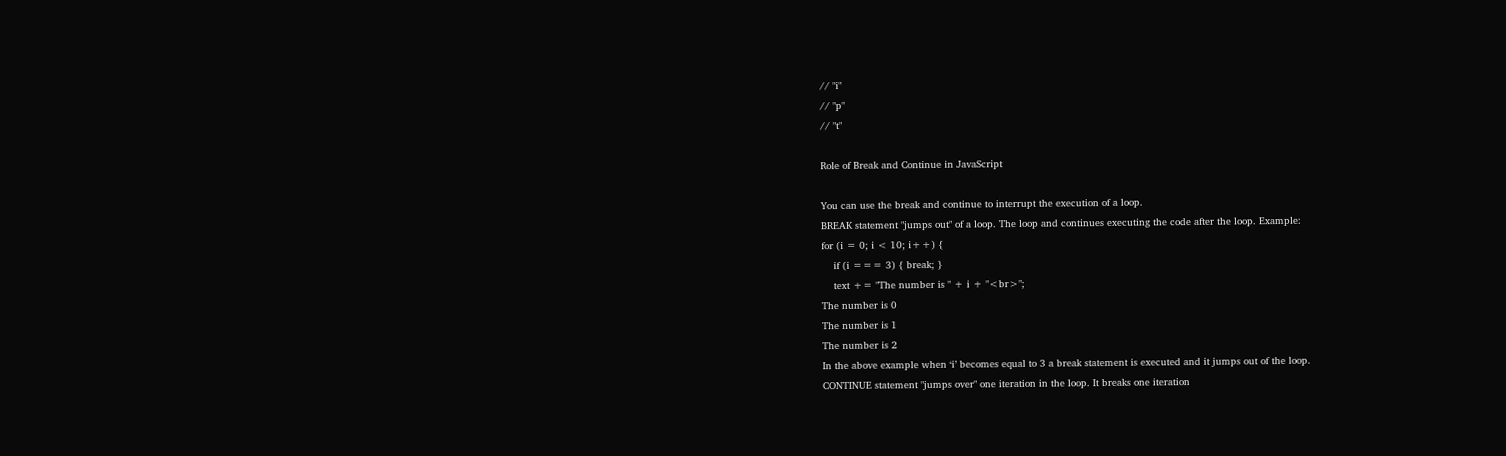// "i"
// "p"
// "t"

Role of Break and Continue in JavaScript

You can use the break and continue to interrupt the execution of a loop.
BREAK statement "jumps out" of a loop. The loop and continues executing the code after the loop. Example:
for (i = 0; i < 10; i++) {
    if (i === 3) { break; }
    text += "The number is " + i + "<br>";
The number is 0
The number is 1
The number is 2
In the above example when ‘i’ becomes equal to 3 a break statement is executed and it jumps out of the loop.
CONTINUE statement "jumps over" one iteration in the loop. It breaks one iteration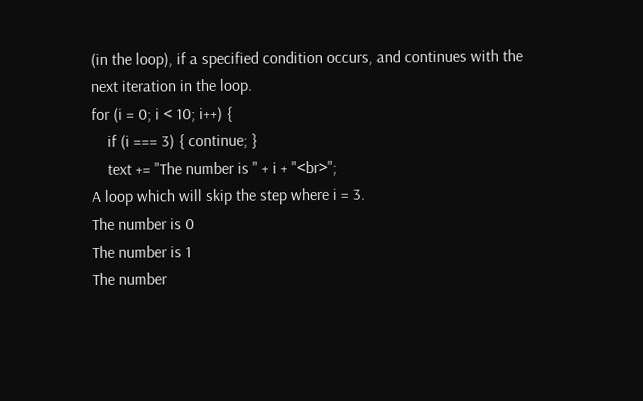(in the loop), if a specified condition occurs, and continues with the next iteration in the loop.
for (i = 0; i < 10; i++) {
    if (i === 3) { continue; }
    text += "The number is " + i + "<br>";
A loop which will skip the step where i = 3.
The number is 0
The number is 1
The number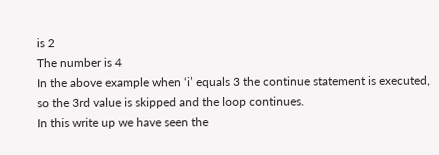is 2
The number is 4
In the above example when ‘i’ equals 3 the continue statement is executed, so the 3rd value is skipped and the loop continues.
In this write up we have seen the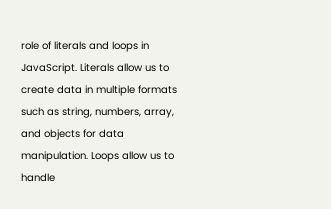role of literals and loops in JavaScript. Literals allow us to create data in multiple formats such as string, numbers, array, and objects for data manipulation. Loops allow us to handle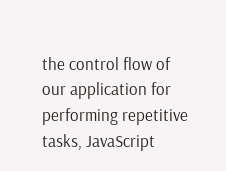the control flow of our application for performing repetitive tasks, JavaScript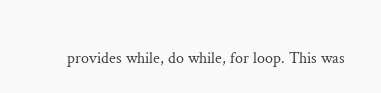provides while, do while, for loop. This was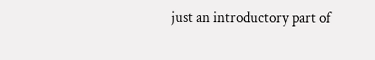just an introductory part of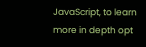JavaScript, to learn more in depth opt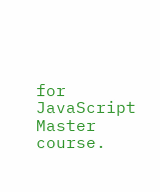for JavaScript Master course.